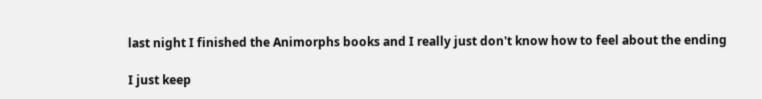last night I finished the Animorphs books and I really just don't know how to feel about the ending

I just keep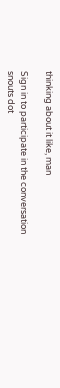thinking about it like, man

Sign in to participate in the conversation
snouts dot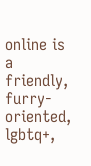online is a friendly, furry-oriented, lgbtq+,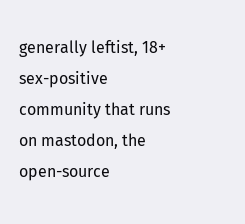generally leftist, 18+ sex-positive community that runs on mastodon, the open-source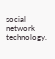social network technology.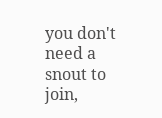you don't need a snout to join,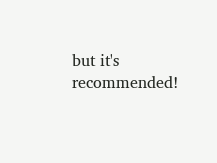but it's recommended!